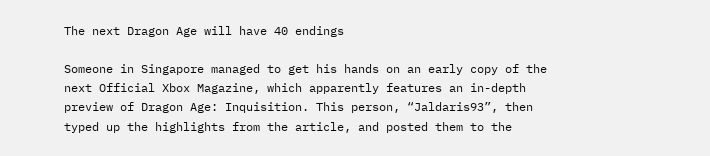The next Dragon Age will have 40 endings

Someone in Singapore managed to get his hands on an early copy of the next Official Xbox Magazine, which apparently features an in-depth preview of Dragon Age: Inquisition. This person, “Jaldaris93”, then typed up the highlights from the article, and posted them to the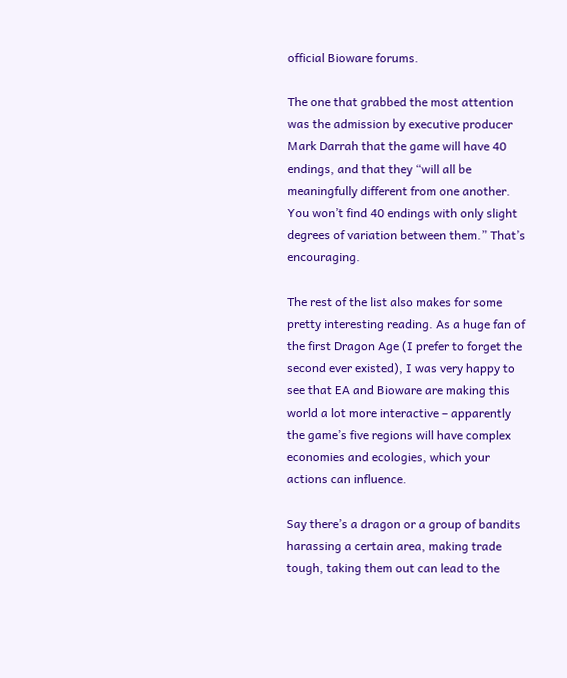official Bioware forums.

The one that grabbed the most attention was the admission by executive producer Mark Darrah that the game will have 40 endings, and that they “will all be meaningfully different from one another. You won’t find 40 endings with only slight degrees of variation between them.” That’s encouraging.

The rest of the list also makes for some pretty interesting reading. As a huge fan of the first Dragon Age (I prefer to forget the second ever existed), I was very happy to see that EA and Bioware are making this world a lot more interactive – apparently the game’s five regions will have complex economies and ecologies, which your actions can influence.

Say there’s a dragon or a group of bandits harassing a certain area, making trade tough, taking them out can lead to the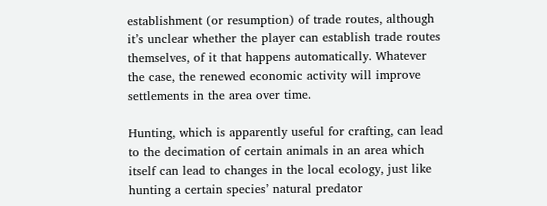establishment (or resumption) of trade routes, although it’s unclear whether the player can establish trade routes themselves, of it that happens automatically. Whatever the case, the renewed economic activity will improve settlements in the area over time.

Hunting, which is apparently useful for crafting, can lead to the decimation of certain animals in an area which itself can lead to changes in the local ecology, just like hunting a certain species’ natural predator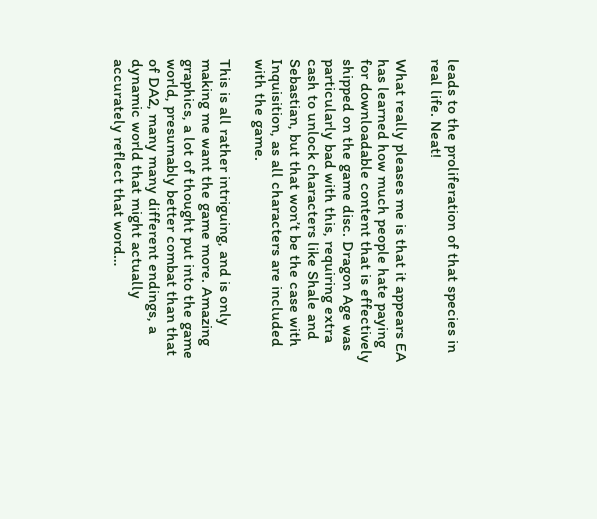leads to the proliferation of that species in real life. Neat!

What really pleases me is that it appears EA has learned how much people hate paying for downloadable content that is effectively shipped on the game disc. Dragon Age was particularly bad with this, requiring extra cash to unlock characters like Shale and Sebastian, but that won’t be the case with Inquisition, as all characters are included with the game.

This is all rather intriguing, and is only making me want the game more. Amazing graphics, a lot of thought put into the game world, presumably better combat than that of DA2, many many different endings, a dynamic world that might actually accurately reflect that word…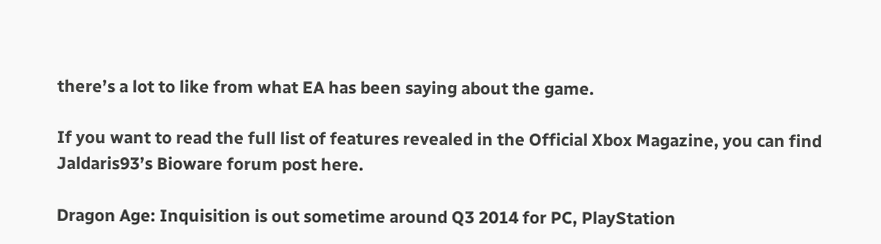there’s a lot to like from what EA has been saying about the game.

If you want to read the full list of features revealed in the Official Xbox Magazine, you can find Jaldaris93’s Bioware forum post here.

Dragon Age: Inquisition is out sometime around Q3 2014 for PC, PlayStation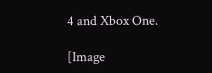4 and Xbox One.

[Image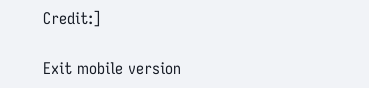Credit:]

Exit mobile version